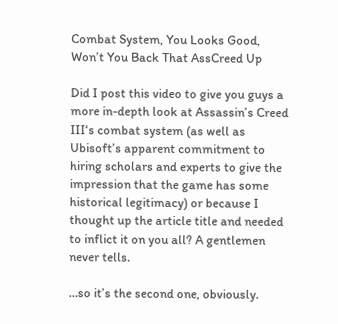Combat System, You Looks Good, Won’t You Back That AssCreed Up

Did I post this video to give you guys a more in-depth look at Assassin’s Creed III‘s combat system (as well as Ubisoft’s apparent commitment to hiring scholars and experts to give the impression that the game has some historical legitimacy) or because I thought up the article title and needed to inflict it on you all? A gentlemen never tells.

…so it’s the second one, obviously.